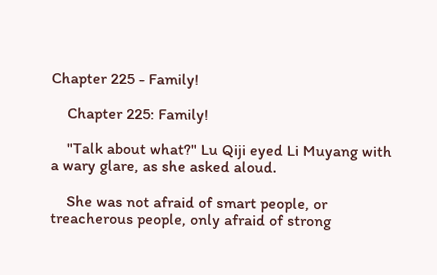Chapter 225 - Family!

    Chapter 225: Family!

    "Talk about what?" Lu Qiji eyed Li Muyang with a wary glare, as she asked aloud.

    She was not afraid of smart people, or treacherous people, only afraid of strong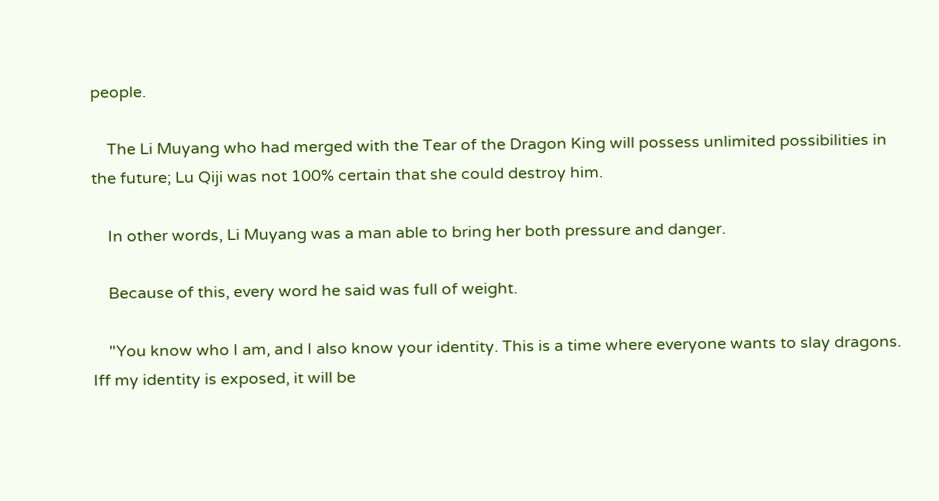people.

    The Li Muyang who had merged with the Tear of the Dragon King will possess unlimited possibilities in the future; Lu Qiji was not 100% certain that she could destroy him.

    In other words, Li Muyang was a man able to bring her both pressure and danger.

    Because of this, every word he said was full of weight.

    "You know who I am, and I also know your identity. This is a time where everyone wants to slay dragons. Iff my identity is exposed, it will be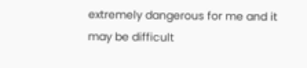extremely dangerous for me and it may be difficult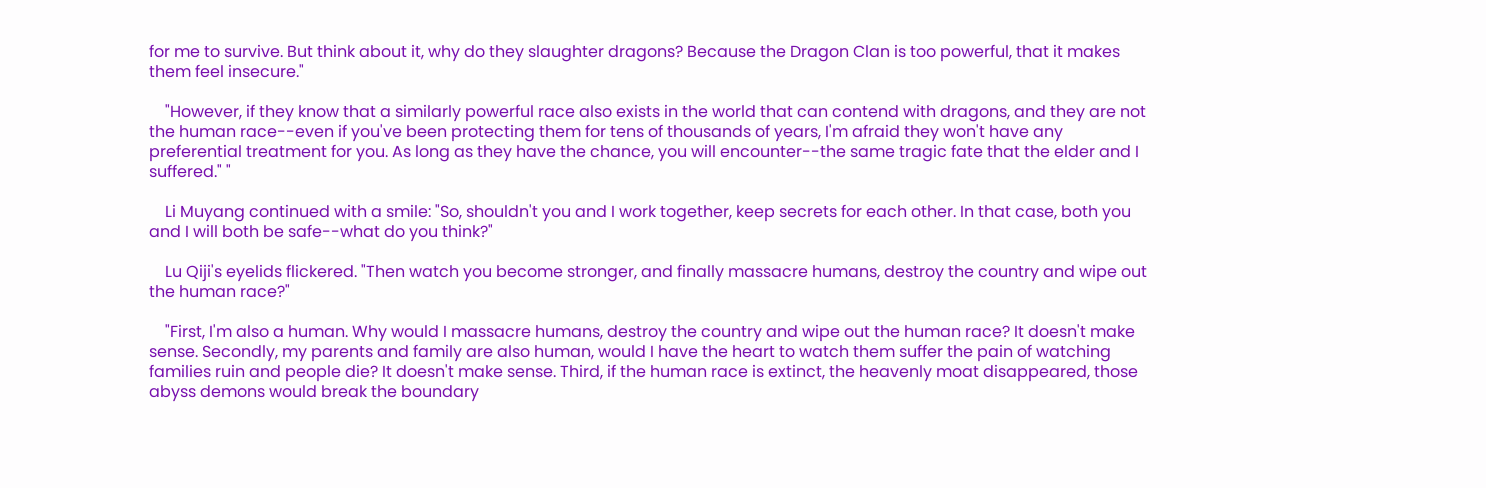for me to survive. But think about it, why do they slaughter dragons? Because the Dragon Clan is too powerful, that it makes them feel insecure."

    "However, if they know that a similarly powerful race also exists in the world that can contend with dragons, and they are not the human race--even if you've been protecting them for tens of thousands of years, I'm afraid they won't have any preferential treatment for you. As long as they have the chance, you will encounter--the same tragic fate that the elder and I suffered." "

    Li Muyang continued with a smile: "So, shouldn't you and I work together, keep secrets for each other. In that case, both you and I will both be safe--what do you think?"

    Lu Qiji's eyelids flickered. "Then watch you become stronger, and finally massacre humans, destroy the country and wipe out the human race?"

    "First, I'm also a human. Why would I massacre humans, destroy the country and wipe out the human race? It doesn't make sense. Secondly, my parents and family are also human, would I have the heart to watch them suffer the pain of watching families ruin and people die? It doesn't make sense. Third, if the human race is extinct, the heavenly moat disappeared, those abyss demons would break the boundary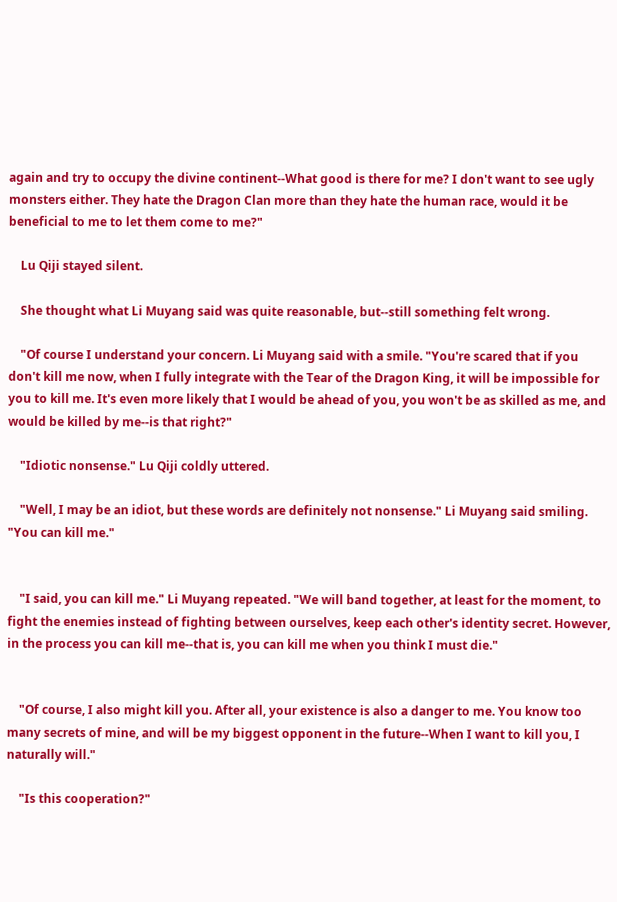again and try to occupy the divine continent--What good is there for me? I don't want to see ugly monsters either. They hate the Dragon Clan more than they hate the human race, would it be beneficial to me to let them come to me?"

    Lu Qiji stayed silent.

    She thought what Li Muyang said was quite reasonable, but--still something felt wrong.

    "Of course I understand your concern. Li Muyang said with a smile. "You're scared that if you don't kill me now, when I fully integrate with the Tear of the Dragon King, it will be impossible for you to kill me. It's even more likely that I would be ahead of you, you won't be as skilled as me, and would be killed by me--is that right?"

    "Idiotic nonsense." Lu Qiji coldly uttered.

    "Well, I may be an idiot, but these words are definitely not nonsense." Li Muyang said smiling. "You can kill me."


    "I said, you can kill me." Li Muyang repeated. "We will band together, at least for the moment, to fight the enemies instead of fighting between ourselves, keep each other's identity secret. However, in the process you can kill me--that is, you can kill me when you think I must die."


    "Of course, I also might kill you. After all, your existence is also a danger to me. You know too many secrets of mine, and will be my biggest opponent in the future--When I want to kill you, I naturally will."

    "Is this cooperation?"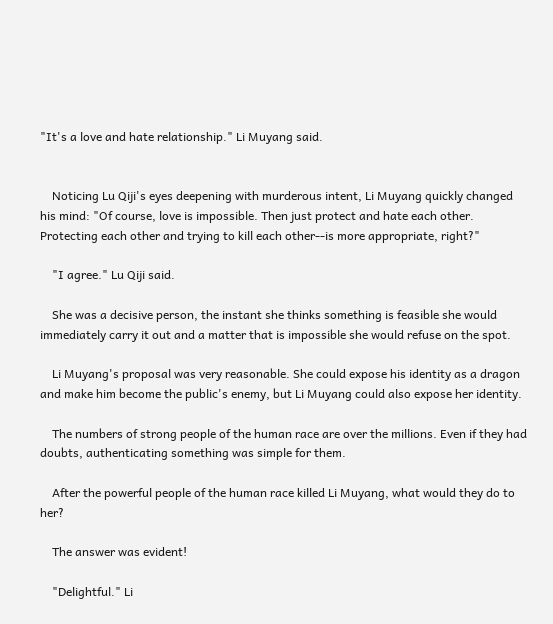"It's a love and hate relationship." Li Muyang said.


    Noticing Lu Qiji's eyes deepening with murderous intent, Li Muyang quickly changed his mind: "Of course, love is impossible. Then just protect and hate each other. Protecting each other and trying to kill each other--is more appropriate, right?"

    "I agree." Lu Qiji said.

    She was a decisive person, the instant she thinks something is feasible she would immediately carry it out and a matter that is impossible she would refuse on the spot.

    Li Muyang's proposal was very reasonable. She could expose his identity as a dragon and make him become the public's enemy, but Li Muyang could also expose her identity.

    The numbers of strong people of the human race are over the millions. Even if they had doubts, authenticating something was simple for them.

    After the powerful people of the human race killed Li Muyang, what would they do to her?

    The answer was evident!

    "Delightful." Li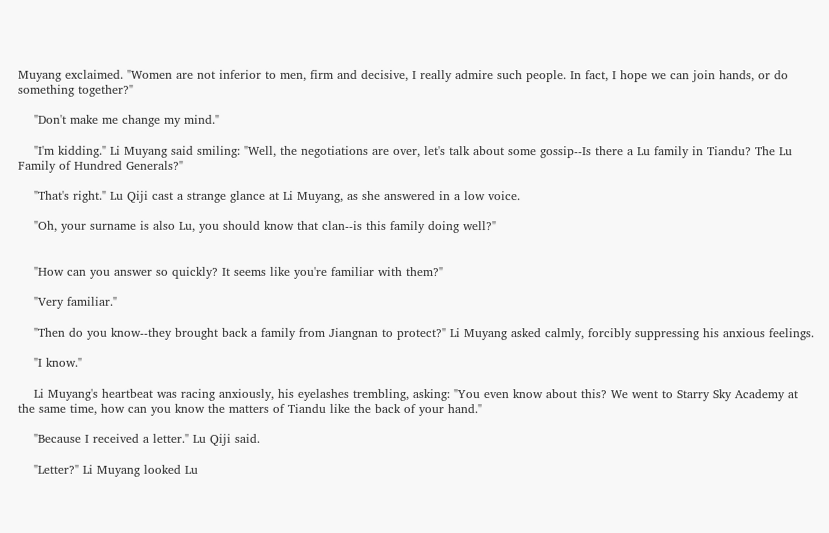Muyang exclaimed. "Women are not inferior to men, firm and decisive, I really admire such people. In fact, I hope we can join hands, or do something together?"

    "Don't make me change my mind."

    "I'm kidding." Li Muyang said smiling: "Well, the negotiations are over, let's talk about some gossip--Is there a Lu family in Tiandu? The Lu Family of Hundred Generals?"

    "That's right." Lu Qiji cast a strange glance at Li Muyang, as she answered in a low voice.

    "Oh, your surname is also Lu, you should know that clan--is this family doing well?"


    "How can you answer so quickly? It seems like you're familiar with them?"

    "Very familiar."

    "Then do you know--they brought back a family from Jiangnan to protect?" Li Muyang asked calmly, forcibly suppressing his anxious feelings.

    "I know."

    Li Muyang's heartbeat was racing anxiously, his eyelashes trembling, asking: "You even know about this? We went to Starry Sky Academy at the same time, how can you know the matters of Tiandu like the back of your hand."

    "Because I received a letter." Lu Qiji said.

    "Letter?" Li Muyang looked Lu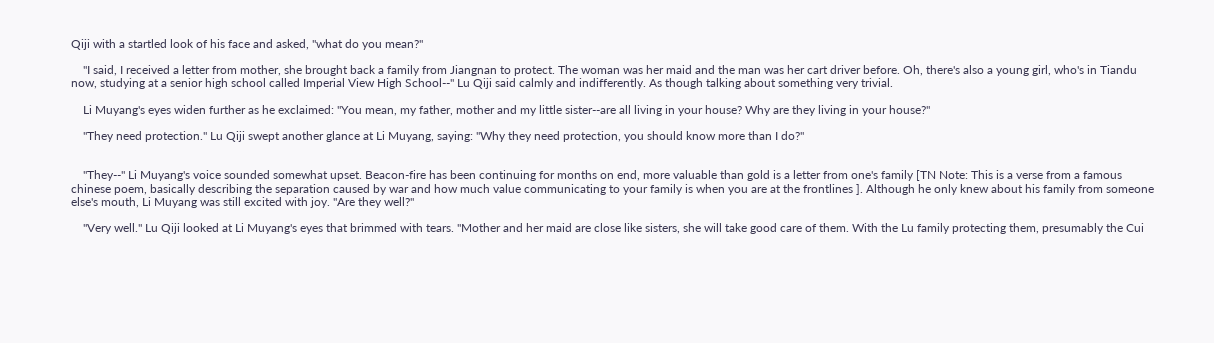Qiji with a startled look of his face and asked, "what do you mean?"

    "I said, I received a letter from mother, she brought back a family from Jiangnan to protect. The woman was her maid and the man was her cart driver before. Oh, there's also a young girl, who's in Tiandu now, studying at a senior high school called Imperial View High School--" Lu Qiji said calmly and indifferently. As though talking about something very trivial.

    Li Muyang's eyes widen further as he exclaimed: "You mean, my father, mother and my little sister--are all living in your house? Why are they living in your house?"

    "They need protection." Lu Qiji swept another glance at Li Muyang, saying: "Why they need protection, you should know more than I do?"


    "They--" Li Muyang's voice sounded somewhat upset. Beacon-fire has been continuing for months on end, more valuable than gold is a letter from one's family [TN Note: This is a verse from a famous chinese poem, basically describing the separation caused by war and how much value communicating to your family is when you are at the frontlines ]. Although he only knew about his family from someone else's mouth, Li Muyang was still excited with joy. "Are they well?"

    "Very well." Lu Qiji looked at Li Muyang's eyes that brimmed with tears. "Mother and her maid are close like sisters, she will take good care of them. With the Lu family protecting them, presumably the Cui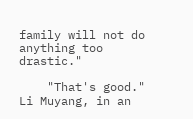family will not do anything too drastic."

    "That's good." Li Muyang, in an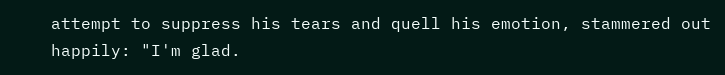attempt to suppress his tears and quell his emotion, stammered out happily: "I'm glad.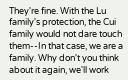They're fine. With the Lu family's protection, the Cui family would not dare touch them--In that case, we are a family. Why don't you think about it again, we'll work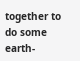together to do some earth-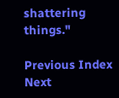shattering things."

Previous Index Next